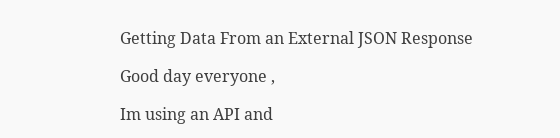Getting Data From an External JSON Response

Good day everyone ,

Im using an API and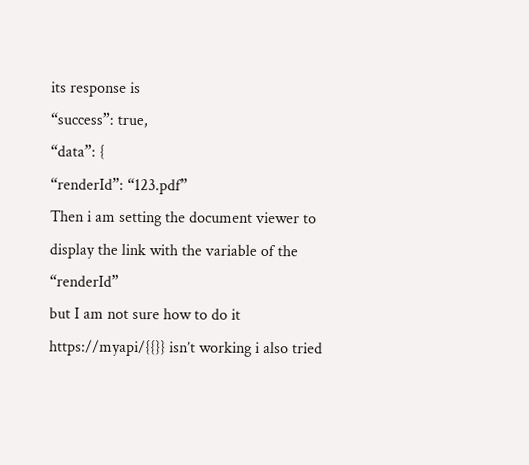its response is
“success”: true,
“data”: {
“renderId”: “123.pdf”
Then i am setting the document viewer to display the link with the variable of the “renderId”
but I am not sure how to do it https://myapi/{{}} isn’t working i also tried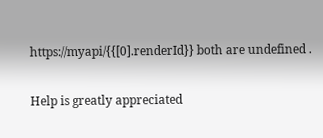https://myapi/{{[0].renderId}} both are undefined .

Help is greatly appreciated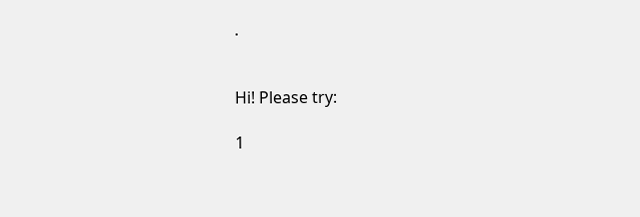.


Hi! Please try:

1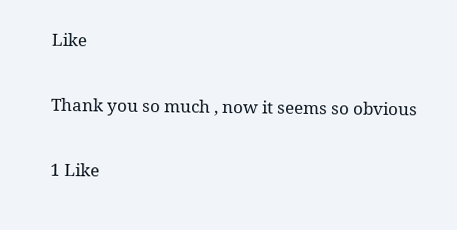Like

Thank you so much , now it seems so obvious

1 Like